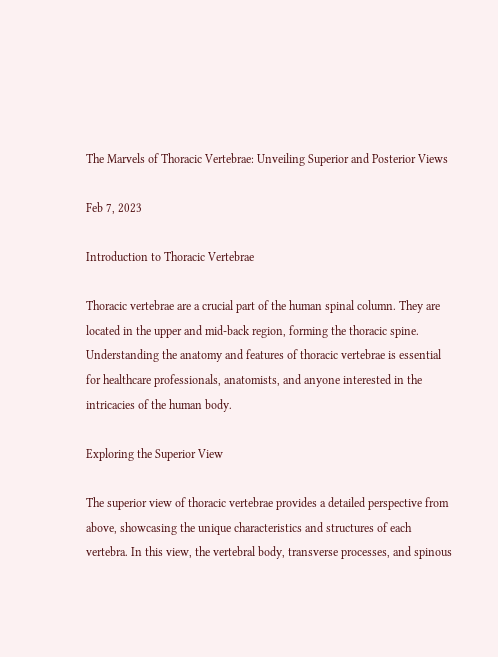The Marvels of Thoracic Vertebrae: Unveiling Superior and Posterior Views

Feb 7, 2023

Introduction to Thoracic Vertebrae

Thoracic vertebrae are a crucial part of the human spinal column. They are located in the upper and mid-back region, forming the thoracic spine. Understanding the anatomy and features of thoracic vertebrae is essential for healthcare professionals, anatomists, and anyone interested in the intricacies of the human body.

Exploring the Superior View

The superior view of thoracic vertebrae provides a detailed perspective from above, showcasing the unique characteristics and structures of each vertebra. In this view, the vertebral body, transverse processes, and spinous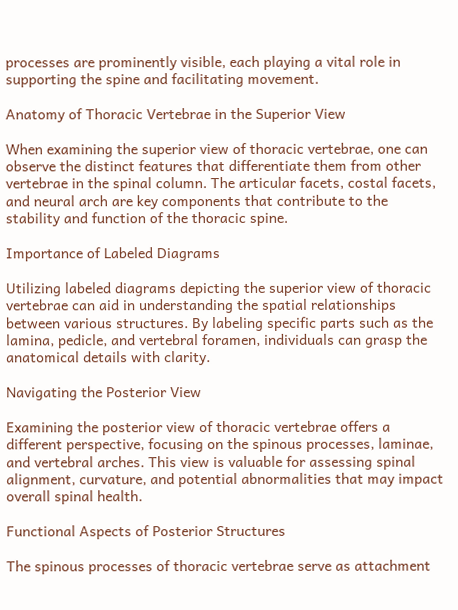processes are prominently visible, each playing a vital role in supporting the spine and facilitating movement.

Anatomy of Thoracic Vertebrae in the Superior View

When examining the superior view of thoracic vertebrae, one can observe the distinct features that differentiate them from other vertebrae in the spinal column. The articular facets, costal facets, and neural arch are key components that contribute to the stability and function of the thoracic spine.

Importance of Labeled Diagrams

Utilizing labeled diagrams depicting the superior view of thoracic vertebrae can aid in understanding the spatial relationships between various structures. By labeling specific parts such as the lamina, pedicle, and vertebral foramen, individuals can grasp the anatomical details with clarity.

Navigating the Posterior View

Examining the posterior view of thoracic vertebrae offers a different perspective, focusing on the spinous processes, laminae, and vertebral arches. This view is valuable for assessing spinal alignment, curvature, and potential abnormalities that may impact overall spinal health.

Functional Aspects of Posterior Structures

The spinous processes of thoracic vertebrae serve as attachment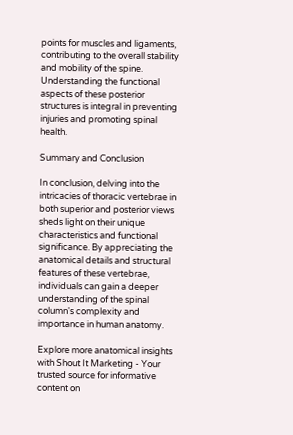points for muscles and ligaments, contributing to the overall stability and mobility of the spine. Understanding the functional aspects of these posterior structures is integral in preventing injuries and promoting spinal health.

Summary and Conclusion

In conclusion, delving into the intricacies of thoracic vertebrae in both superior and posterior views sheds light on their unique characteristics and functional significance. By appreciating the anatomical details and structural features of these vertebrae, individuals can gain a deeper understanding of the spinal column's complexity and importance in human anatomy.

Explore more anatomical insights with Shout It Marketing - Your trusted source for informative content on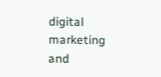digital marketing and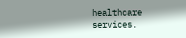healthcare services.